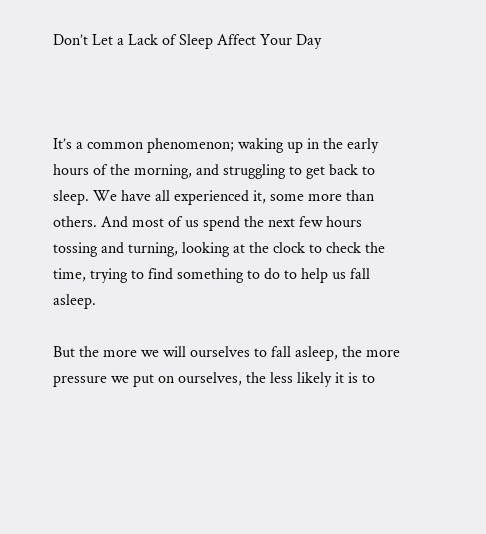Don’t Let a Lack of Sleep Affect Your Day



It’s a common phenomenon; waking up in the early hours of the morning, and struggling to get back to sleep. We have all experienced it, some more than others. And most of us spend the next few hours tossing and turning, looking at the clock to check the time, trying to find something to do to help us fall asleep.

But the more we will ourselves to fall asleep, the more pressure we put on ourselves, the less likely it is to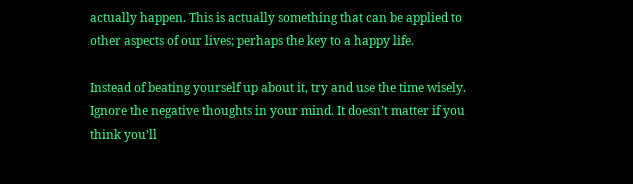actually happen. This is actually something that can be applied to other aspects of our lives; perhaps the key to a happy life.

Instead of beating yourself up about it, try and use the time wisely. Ignore the negative thoughts in your mind. It doesn’t matter if you think you’ll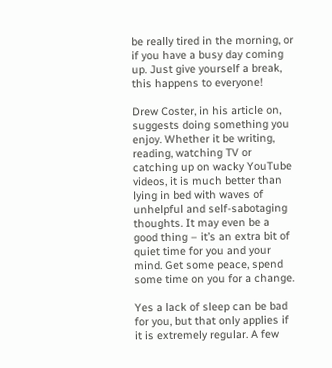be really tired in the morning, or if you have a busy day coming up. Just give yourself a break, this happens to everyone!

Drew Coster, in his article on, suggests doing something you enjoy. Whether it be writing, reading, watching TV or catching up on wacky YouTube videos, it is much better than lying in bed with waves of unhelpful and self-sabotaging thoughts. It may even be a good thing – it’s an extra bit of quiet time for you and your mind. Get some peace, spend some time on you for a change.

Yes a lack of sleep can be bad for you, but that only applies if it is extremely regular. A few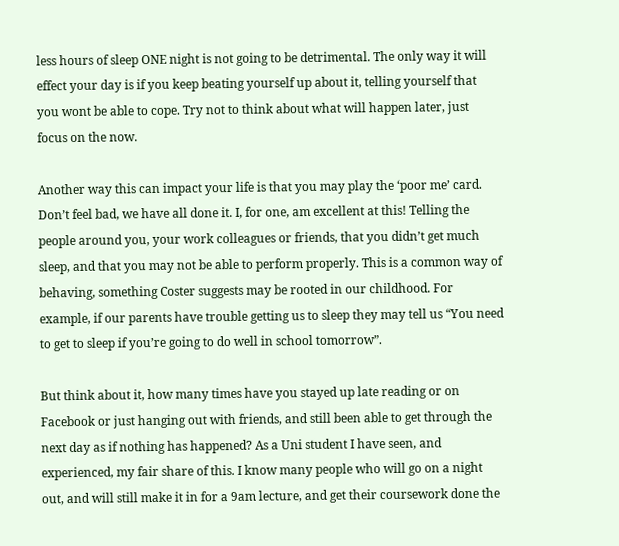less hours of sleep ONE night is not going to be detrimental. The only way it will effect your day is if you keep beating yourself up about it, telling yourself that you wont be able to cope. Try not to think about what will happen later, just focus on the now.

Another way this can impact your life is that you may play the ‘poor me’ card. Don’t feel bad, we have all done it. I, for one, am excellent at this! Telling the people around you, your work colleagues or friends, that you didn’t get much sleep, and that you may not be able to perform properly. This is a common way of behaving, something Coster suggests may be rooted in our childhood. For example, if our parents have trouble getting us to sleep they may tell us “You need to get to sleep if you’re going to do well in school tomorrow”.

But think about it, how many times have you stayed up late reading or on Facebook or just hanging out with friends, and still been able to get through the next day as if nothing has happened? As a Uni student I have seen, and experienced, my fair share of this. I know many people who will go on a night out, and will still make it in for a 9am lecture, and get their coursework done the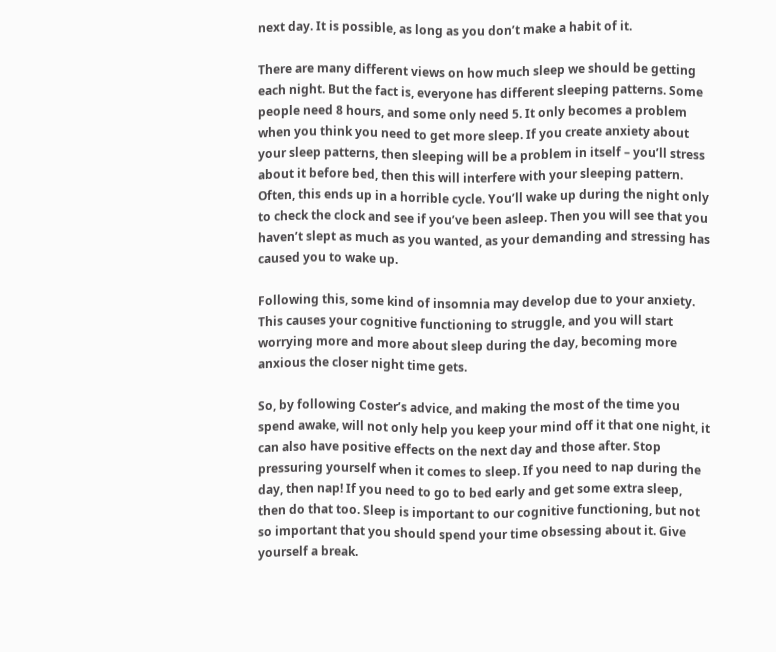next day. It is possible, as long as you don’t make a habit of it.

There are many different views on how much sleep we should be getting each night. But the fact is, everyone has different sleeping patterns. Some people need 8 hours, and some only need 5. It only becomes a problem when you think you need to get more sleep. If you create anxiety about your sleep patterns, then sleeping will be a problem in itself – you’ll stress about it before bed, then this will interfere with your sleeping pattern. Often, this ends up in a horrible cycle. You’ll wake up during the night only to check the clock and see if you’ve been asleep. Then you will see that you haven’t slept as much as you wanted, as your demanding and stressing has caused you to wake up.

Following this, some kind of insomnia may develop due to your anxiety. This causes your cognitive functioning to struggle, and you will start worrying more and more about sleep during the day, becoming more anxious the closer night time gets.

So, by following Coster’s advice, and making the most of the time you spend awake, will not only help you keep your mind off it that one night, it can also have positive effects on the next day and those after. Stop pressuring yourself when it comes to sleep. If you need to nap during the day, then nap! If you need to go to bed early and get some extra sleep, then do that too. Sleep is important to our cognitive functioning, but not so important that you should spend your time obsessing about it. Give yourself a break.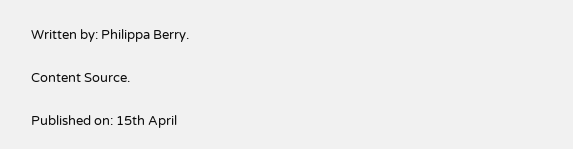Written by: Philippa Berry.

Content Source.

Published on: 15th April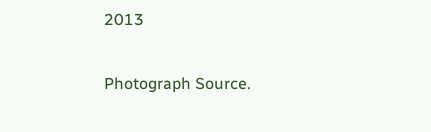2013

Photograph Source.